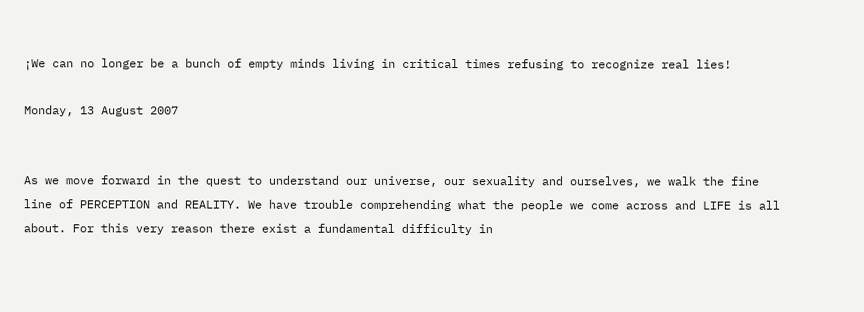¡We can no longer be a bunch of empty minds living in critical times refusing to recognize real lies!

Monday, 13 August 2007


As we move forward in the quest to understand our universe, our sexuality and ourselves, we walk the fine line of PERCEPTION and REALITY. We have trouble comprehending what the people we come across and LIFE is all about. For this very reason there exist a fundamental difficulty in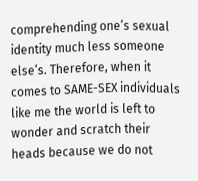comprehending one’s sexual identity much less someone else’s. Therefore, when it comes to SAME-SEX individuals like me the world is left to wonder and scratch their heads because we do not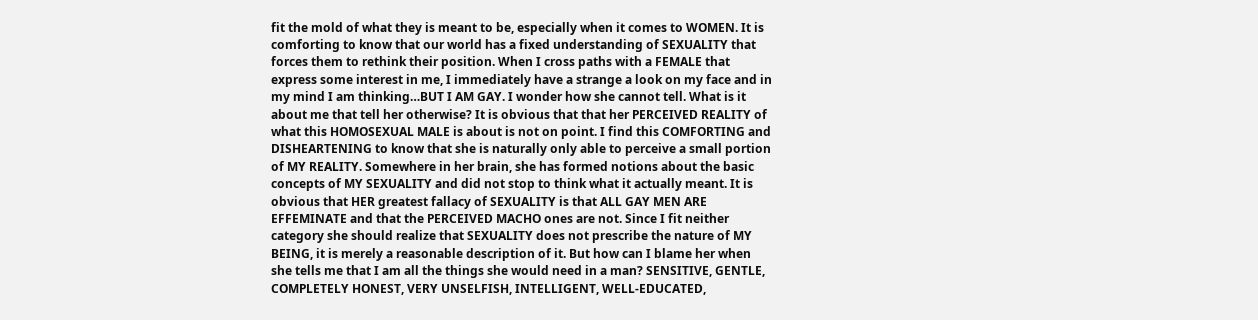fit the mold of what they is meant to be, especially when it comes to WOMEN. It is comforting to know that our world has a fixed understanding of SEXUALITY that forces them to rethink their position. When I cross paths with a FEMALE that express some interest in me, I immediately have a strange a look on my face and in my mind I am thinking…BUT I AM GAY. I wonder how she cannot tell. What is it about me that tell her otherwise? It is obvious that that her PERCEIVED REALITY of what this HOMOSEXUAL MALE is about is not on point. I find this COMFORTING and DISHEARTENING to know that she is naturally only able to perceive a small portion of MY REALITY. Somewhere in her brain, she has formed notions about the basic concepts of MY SEXUALITY and did not stop to think what it actually meant. It is obvious that HER greatest fallacy of SEXUALITY is that ALL GAY MEN ARE EFFEMINATE and that the PERCEIVED MACHO ones are not. Since I fit neither category she should realize that SEXUALITY does not prescribe the nature of MY BEING, it is merely a reasonable description of it. But how can I blame her when she tells me that I am all the things she would need in a man? SENSITIVE, GENTLE, COMPLETELY HONEST, VERY UNSELFISH, INTELLIGENT, WELL-EDUCATED,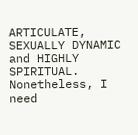ARTICULATE, SEXUALLY DYNAMIC and HIGHLY SPIRITUAL. Nonetheless, I need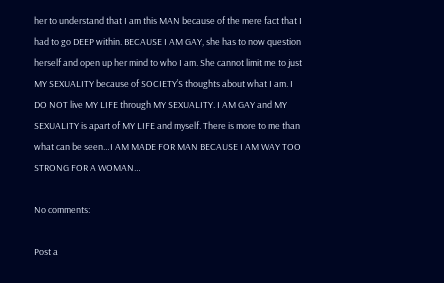her to understand that I am this MAN because of the mere fact that I had to go DEEP within. BECAUSE I AM GAY, she has to now question herself and open up her mind to who I am. She cannot limit me to just MY SEXUALITY because of SOCIETY’S thoughts about what I am. I DO NOT live MY LIFE through MY SEXUALITY. I AM GAY and MY SEXUALITY is apart of MY LIFE and myself. There is more to me than what can be seen…I AM MADE FOR MAN BECAUSE I AM WAY TOO STRONG FOR A WOMAN…

No comments:

Post a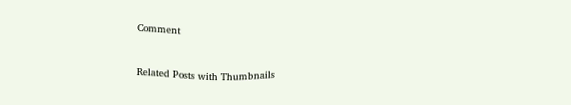Comment



Related Posts with Thumbnails